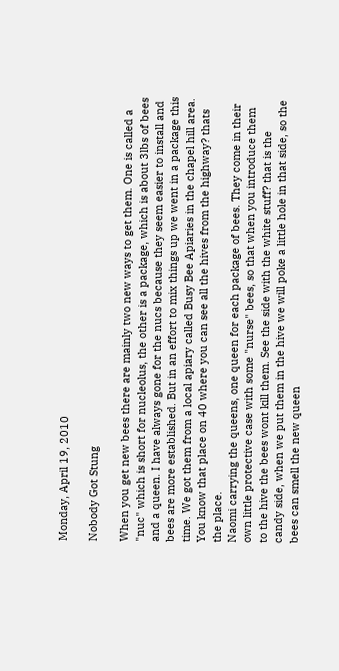Monday, April 19, 2010

Nobody Got Stung

When you get new bees there are mainly two new ways to get them. One is called a "nuc" which is short for nucleolus, the other is a package, which is about 3lbs of bees and a queen. I have always gone for the nucs because they seem easier to install and bees are more established. But in an effort to mix things up we went in a package this time. We got them from a local apiary called Busy Bee Apiaries in the chapel hill area. You know that place on 40 where you can see all the hives from the highway? thats the place.
Naomi carrying the queens, one queen for each package of bees. They come in their own little protective case with some "nurse" bees, so that when you introduce them to the hive the bees wont kill them. See the side with the white stuff? that is the candy side, when we put them in the hive we will poke a little hole in that side, so the bees can smell the new queen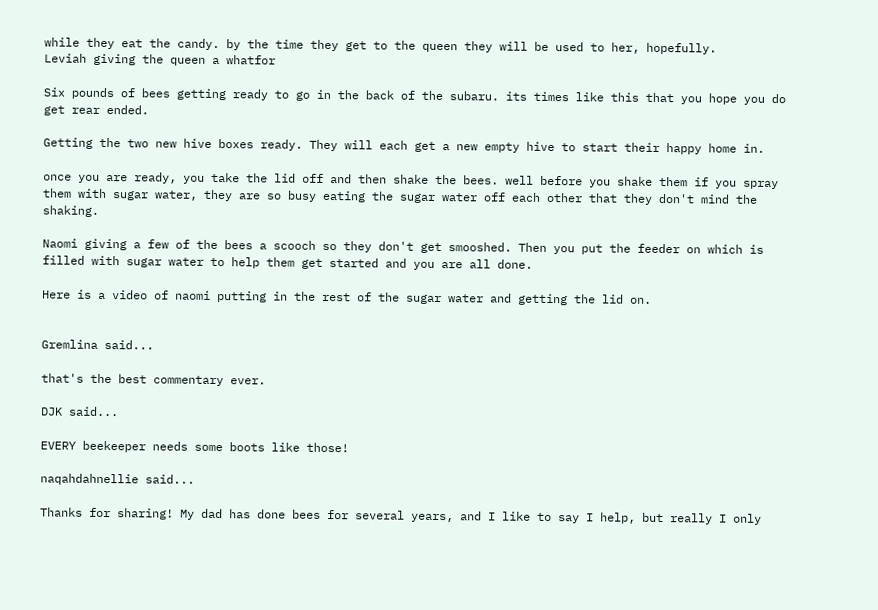while they eat the candy. by the time they get to the queen they will be used to her, hopefully.
Leviah giving the queen a whatfor

Six pounds of bees getting ready to go in the back of the subaru. its times like this that you hope you do get rear ended.

Getting the two new hive boxes ready. They will each get a new empty hive to start their happy home in.

once you are ready, you take the lid off and then shake the bees. well before you shake them if you spray them with sugar water, they are so busy eating the sugar water off each other that they don't mind the shaking.

Naomi giving a few of the bees a scooch so they don't get smooshed. Then you put the feeder on which is filled with sugar water to help them get started and you are all done.

Here is a video of naomi putting in the rest of the sugar water and getting the lid on.


Gremlina said...

that's the best commentary ever.

DJK said...

EVERY beekeeper needs some boots like those!

naqahdahnellie said...

Thanks for sharing! My dad has done bees for several years, and I like to say I help, but really I only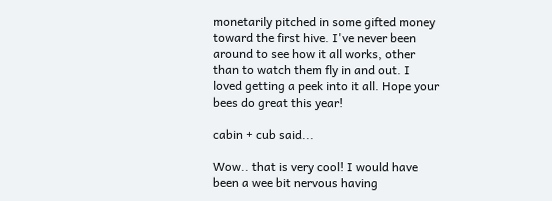monetarily pitched in some gifted money toward the first hive. I've never been around to see how it all works, other than to watch them fly in and out. I loved getting a peek into it all. Hope your bees do great this year!

cabin + cub said...

Wow.. that is very cool! I would have been a wee bit nervous having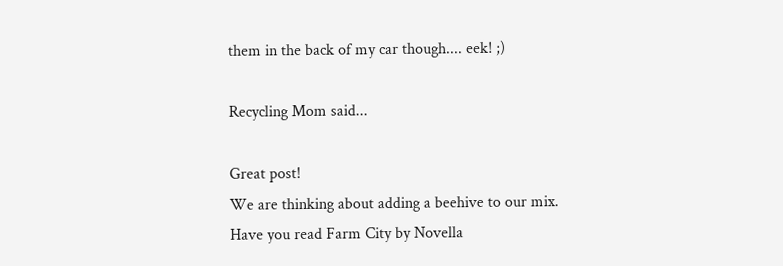them in the back of my car though.... eek! ;)

Recycling Mom said...

Great post!
We are thinking about adding a beehive to our mix.
Have you read Farm City by Novella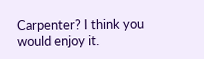Carpenter? I think you would enjoy it.